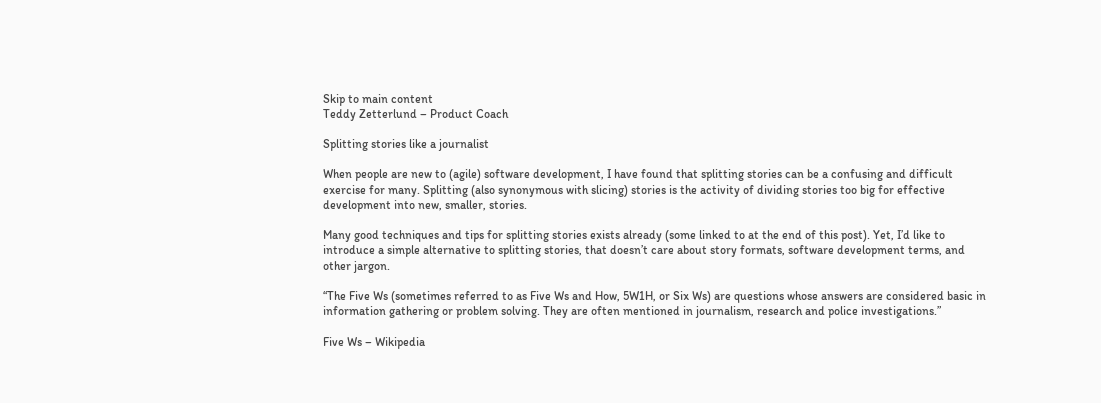Skip to main content
Teddy Zetterlund – Product Coach

Splitting stories like a journalist

When people are new to (agile) software development, I have found that splitting stories can be a confusing and difficult exercise for many. Splitting (also synonymous with slicing) stories is the activity of dividing stories too big for effective development into new, smaller, stories.

Many good techniques and tips for splitting stories exists already (some linked to at the end of this post). Yet, I’d like to introduce a simple alternative to splitting stories, that doesn’t care about story formats, software development terms, and other jargon.

“The Five Ws (sometimes referred to as Five Ws and How, 5W1H, or Six Ws) are questions whose answers are considered basic in information gathering or problem solving. They are often mentioned in journalism, research and police investigations.”

Five Ws – Wikipedia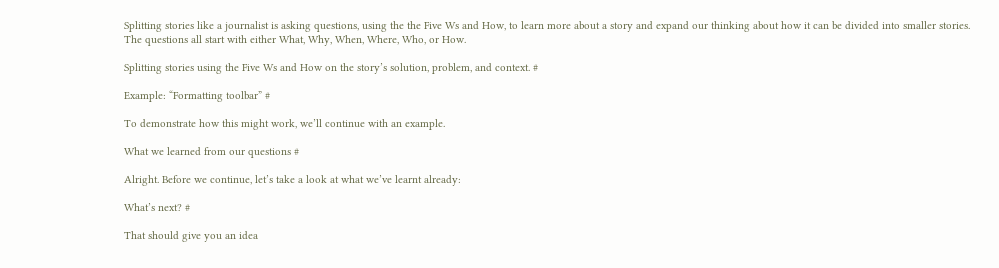Splitting stories like a journalist is asking questions, using the the Five Ws and How, to learn more about a story and expand our thinking about how it can be divided into smaller stories. The questions all start with either What, Why, When, Where, Who, or How.

Splitting stories using the Five Ws and How on the story’s solution, problem, and context. #

Example: “Formatting toolbar” #

To demonstrate how this might work, we’ll continue with an example.

What we learned from our questions #

Alright. Before we continue, let’s take a look at what we’ve learnt already:

What’s next? #

That should give you an idea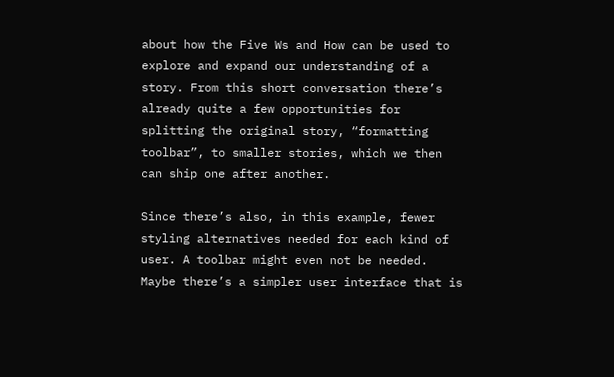about how the Five Ws and How can be used to explore and expand our understanding of a story. From this short conversation there’s already quite a few opportunities for splitting the original story, “formatting toolbar”, to smaller stories, which we then can ship one after another.

Since there’s also, in this example, fewer styling alternatives needed for each kind of user. A toolbar might even not be needed. Maybe there’s a simpler user interface that is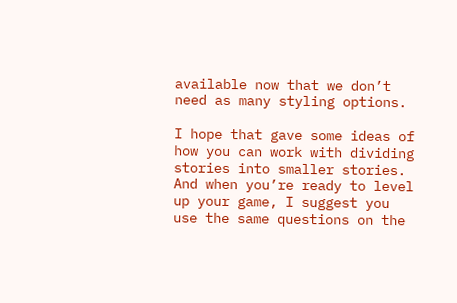available now that we don’t need as many styling options.

I hope that gave some ideas of how you can work with dividing stories into smaller stories. And when you’re ready to level up your game, I suggest you use the same questions on the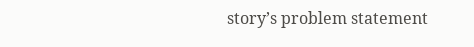story’s problem statement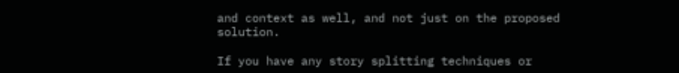and context as well, and not just on the proposed solution.

If you have any story splitting techniques or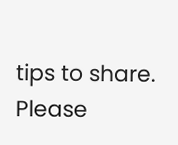tips to share. Please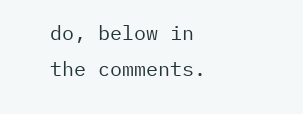do, below in the comments.